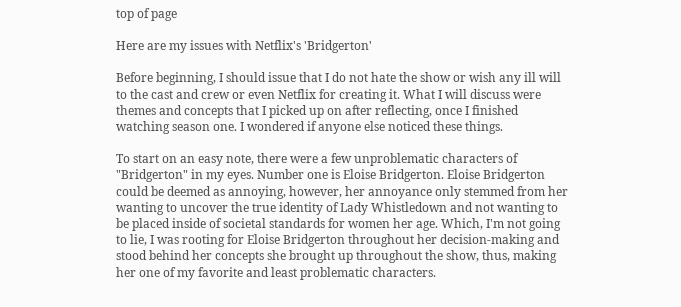top of page

Here are my issues with Netflix's 'Bridgerton'

Before beginning, I should issue that I do not hate the show or wish any ill will to the cast and crew or even Netflix for creating it. What I will discuss were themes and concepts that I picked up on after reflecting, once I finished watching season one. I wondered if anyone else noticed these things.

To start on an easy note, there were a few unproblematic characters of "Bridgerton" in my eyes. Number one is Eloise Bridgerton. Eloise Bridgerton could be deemed as annoying, however, her annoyance only stemmed from her wanting to uncover the true identity of Lady Whistledown and not wanting to be placed inside of societal standards for women her age. Which, I'm not going to lie, I was rooting for Eloise Bridgerton throughout her decision-making and stood behind her concepts she brought up throughout the show, thus, making her one of my favorite and least problematic characters.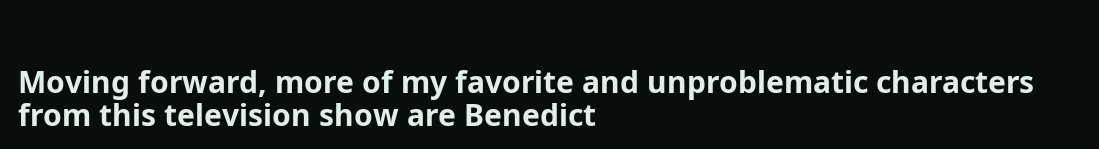Moving forward, more of my favorite and unproblematic characters from this television show are Benedict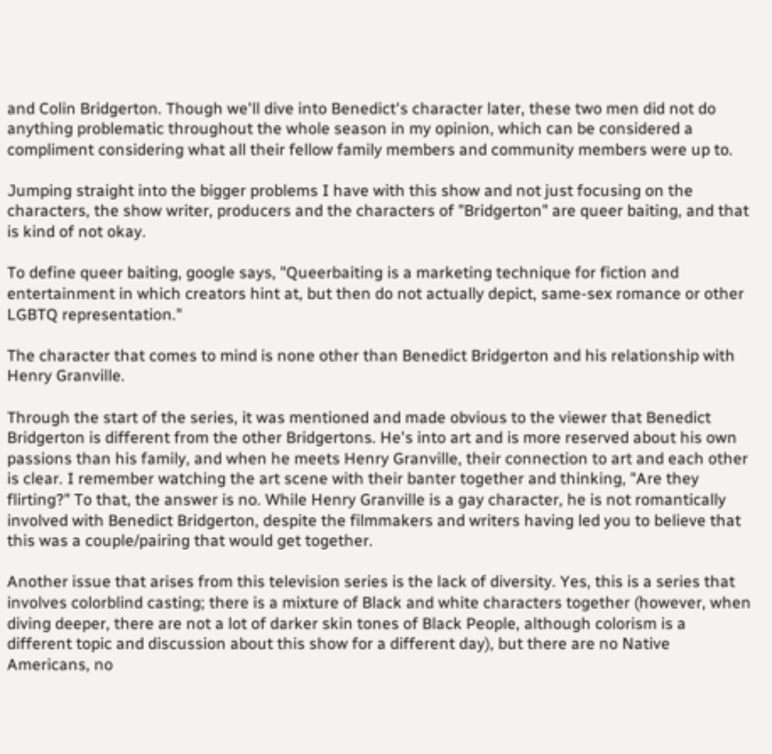and Colin Bridgerton. Though we'll dive into Benedict's character later, these two men did not do anything problematic throughout the whole season in my opinion, which can be considered a compliment considering what all their fellow family members and community members were up to.

Jumping straight into the bigger problems I have with this show and not just focusing on the characters, the show writer, producers and the characters of "Bridgerton" are queer baiting, and that is kind of not okay.

To define queer baiting, google says, "Queerbaiting is a marketing technique for fiction and entertainment in which creators hint at, but then do not actually depict, same-sex romance or other LGBTQ representation."

The character that comes to mind is none other than Benedict Bridgerton and his relationship with Henry Granville.

Through the start of the series, it was mentioned and made obvious to the viewer that Benedict Bridgerton is different from the other Bridgertons. He's into art and is more reserved about his own passions than his family, and when he meets Henry Granville, their connection to art and each other is clear. I remember watching the art scene with their banter together and thinking, "Are they flirting?" To that, the answer is no. While Henry Granville is a gay character, he is not romantically involved with Benedict Bridgerton, despite the filmmakers and writers having led you to believe that this was a couple/pairing that would get together.

Another issue that arises from this television series is the lack of diversity. Yes, this is a series that involves colorblind casting; there is a mixture of Black and white characters together (however, when diving deeper, there are not a lot of darker skin tones of Black People, although colorism is a different topic and discussion about this show for a different day), but there are no Native Americans, no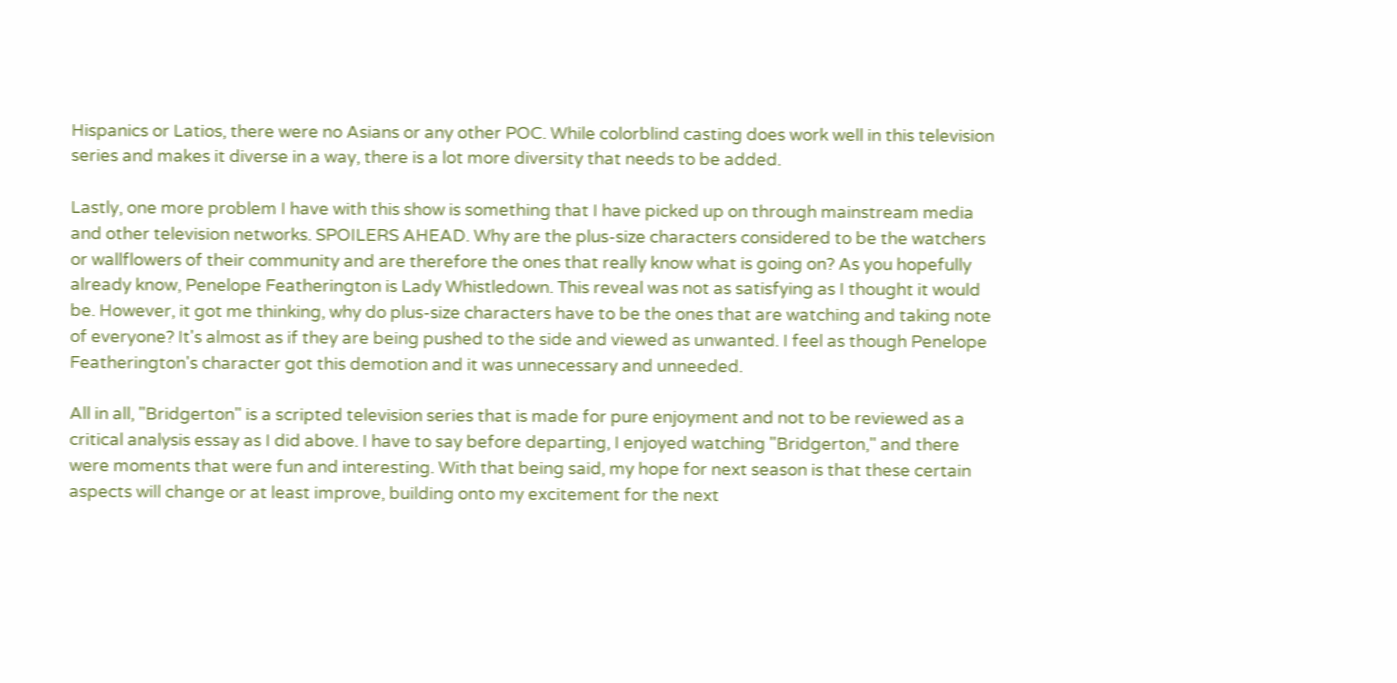Hispanics or Latios, there were no Asians or any other POC. While colorblind casting does work well in this television series and makes it diverse in a way, there is a lot more diversity that needs to be added.

Lastly, one more problem I have with this show is something that I have picked up on through mainstream media and other television networks. SPOILERS AHEAD. Why are the plus-size characters considered to be the watchers or wallflowers of their community and are therefore the ones that really know what is going on? As you hopefully already know, Penelope Featherington is Lady Whistledown. This reveal was not as satisfying as I thought it would be. However, it got me thinking, why do plus-size characters have to be the ones that are watching and taking note of everyone? It's almost as if they are being pushed to the side and viewed as unwanted. I feel as though Penelope Featherington's character got this demotion and it was unnecessary and unneeded.

All in all, "Bridgerton" is a scripted television series that is made for pure enjoyment and not to be reviewed as a critical analysis essay as I did above. I have to say before departing, I enjoyed watching "Bridgerton," and there were moments that were fun and interesting. With that being said, my hope for next season is that these certain aspects will change or at least improve, building onto my excitement for the next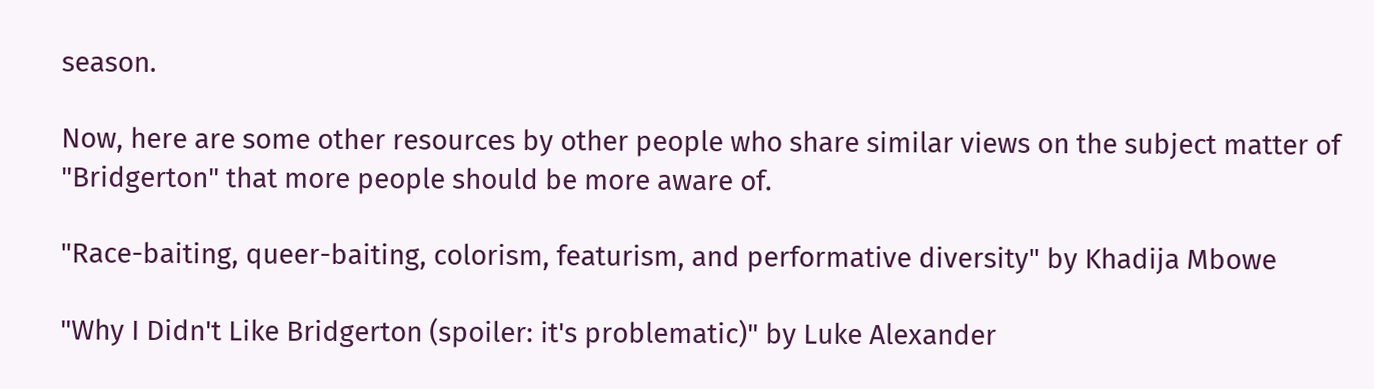season.

Now, here are some other resources by other people who share similar views on the subject matter of "Bridgerton" that more people should be more aware of.

"Race-baiting, queer-baiting, colorism, featurism, and performative diversity" by Khadija Mbowe

"Why I Didn't Like Bridgerton (spoiler: it's problematic)" by Luke Alexander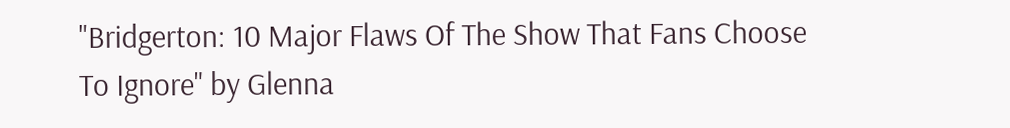"Bridgerton: 10 Major Flaws Of The Show That Fans Choose To Ignore" by Glenna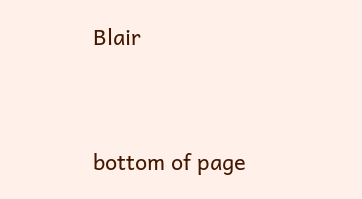Blair


bottom of page